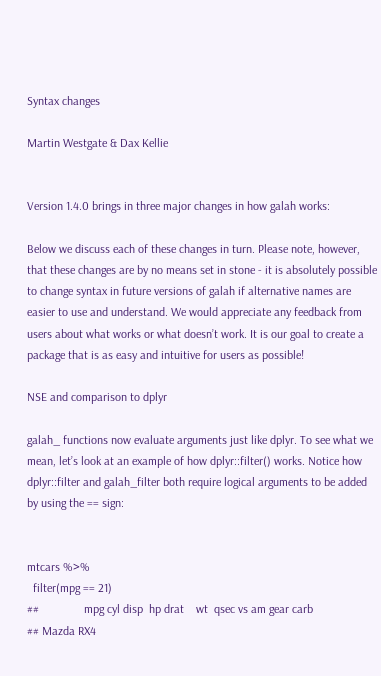Syntax changes

Martin Westgate & Dax Kellie


Version 1.4.0 brings in three major changes in how galah works:

Below we discuss each of these changes in turn. Please note, however, that these changes are by no means set in stone - it is absolutely possible to change syntax in future versions of galah if alternative names are easier to use and understand. We would appreciate any feedback from users about what works or what doesn’t work. It is our goal to create a package that is as easy and intuitive for users as possible!

NSE and comparison to dplyr

galah_ functions now evaluate arguments just like dplyr. To see what we mean, let’s look at an example of how dplyr::filter() works. Notice how dplyr::filter and galah_filter both require logical arguments to be added by using the == sign:


mtcars %>%
  filter(mpg == 21)
##               mpg cyl disp  hp drat    wt  qsec vs am gear carb
## Mazda RX4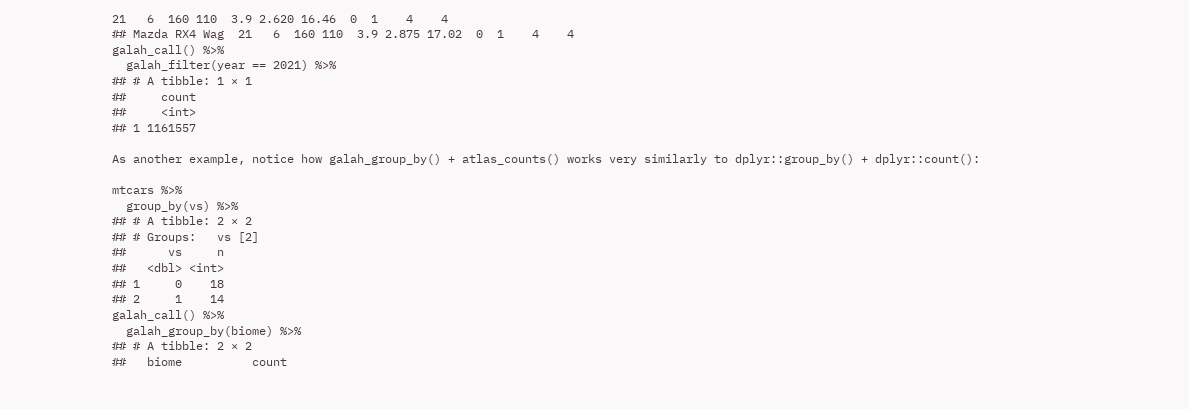21   6  160 110  3.9 2.620 16.46  0  1    4    4
## Mazda RX4 Wag  21   6  160 110  3.9 2.875 17.02  0  1    4    4
galah_call() %>%
  galah_filter(year == 2021) %>%
## # A tibble: 1 × 1
##     count
##     <int>
## 1 1161557

As another example, notice how galah_group_by() + atlas_counts() works very similarly to dplyr::group_by() + dplyr::count():

mtcars %>%
  group_by(vs) %>%
## # A tibble: 2 × 2
## # Groups:   vs [2]
##      vs     n
##   <dbl> <int>
## 1     0    18
## 2     1    14
galah_call() %>%
  galah_group_by(biome) %>%
## # A tibble: 2 × 2
##   biome          count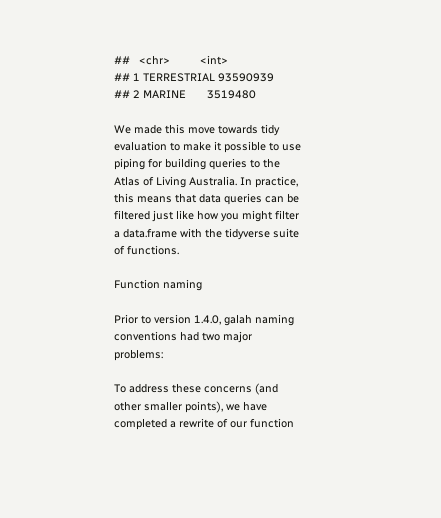##   <chr>          <int>
## 1 TERRESTRIAL 93590939
## 2 MARINE       3519480

We made this move towards tidy evaluation to make it possible to use piping for building queries to the Atlas of Living Australia. In practice, this means that data queries can be filtered just like how you might filter a data.frame with the tidyverse suite of functions.

Function naming

Prior to version 1.4.0, galah naming conventions had two major problems:

To address these concerns (and other smaller points), we have completed a rewrite of our function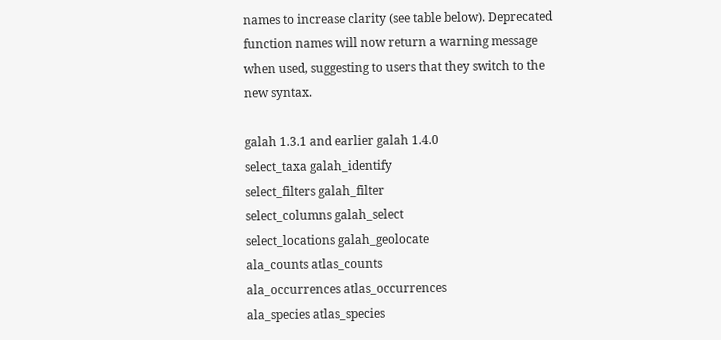names to increase clarity (see table below). Deprecated function names will now return a warning message when used, suggesting to users that they switch to the new syntax.

galah 1.3.1 and earlier galah 1.4.0
select_taxa galah_identify
select_filters galah_filter
select_columns galah_select
select_locations galah_geolocate
ala_counts atlas_counts
ala_occurrences atlas_occurrences
ala_species atlas_species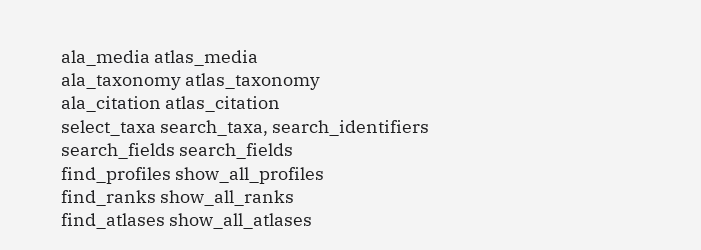ala_media atlas_media
ala_taxonomy atlas_taxonomy
ala_citation atlas_citation
select_taxa search_taxa, search_identifiers
search_fields search_fields
find_profiles show_all_profiles
find_ranks show_all_ranks
find_atlases show_all_atlases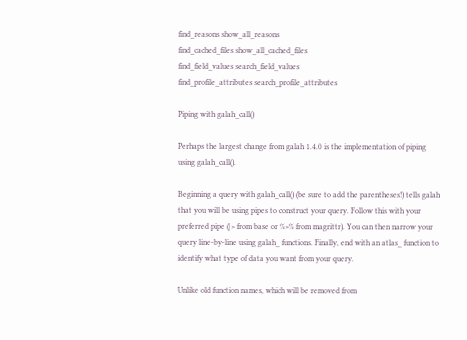find_reasons show_all_reasons
find_cached_files show_all_cached_files
find_field_values search_field_values
find_profile_attributes search_profile_attributes

Piping with galah_call()

Perhaps the largest change from galah 1.4.0 is the implementation of piping using galah_call().

Beginning a query with galah_call() (be sure to add the parentheses!) tells galah that you will be using pipes to construct your query. Follow this with your preferred pipe (|> from base or %>% from magrittr). You can then narrow your query line-by-line using galah_ functions. Finally, end with an atlas_ function to identify what type of data you want from your query.

Unlike old function names, which will be removed from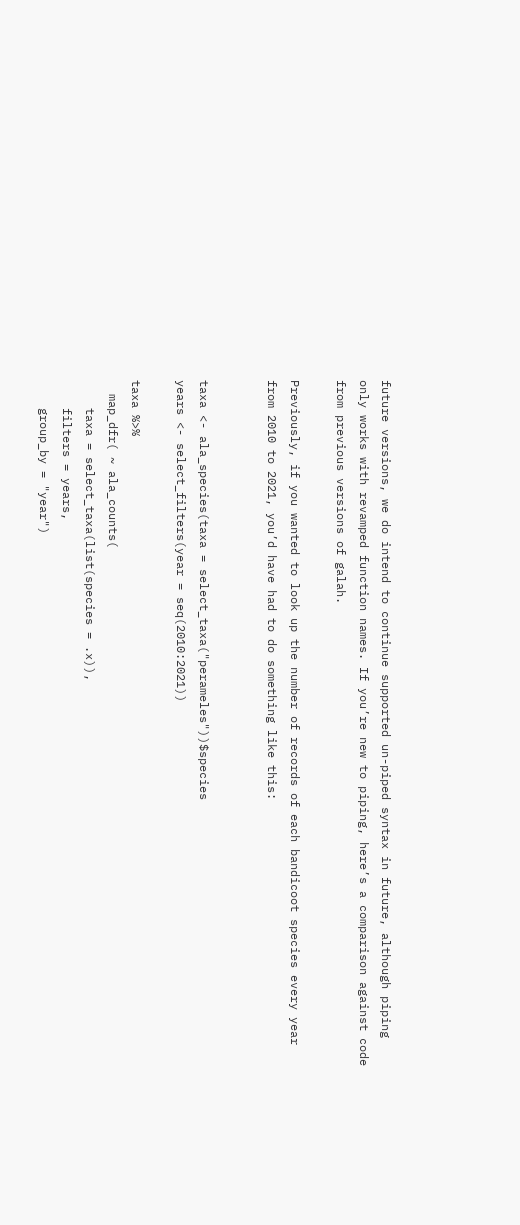future versions, we do intend to continue supported un-piped syntax in future, although piping only works with revamped function names. If you’re new to piping, here’s a comparison against code from previous versions of galah.

Previously, if you wanted to look up the number of records of each bandicoot species every year from 2010 to 2021, you’d have had to do something like this:


taxa <- ala_species(taxa = select_taxa("perameles"))$species
years <- select_filters(year = seq(2010:2021))

taxa %>%
  map_dfr( ~ ala_counts(
    taxa = select_taxa(list(species = .x)),
    filters = years,
    group_by = "year")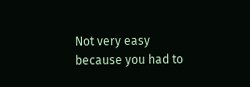Not very easy because you had to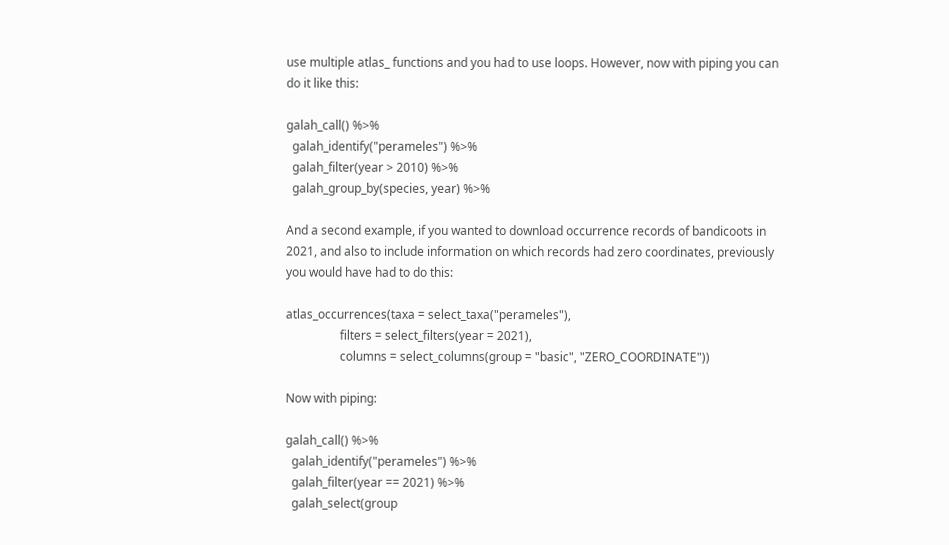use multiple atlas_ functions and you had to use loops. However, now with piping you can do it like this:

galah_call() %>%
  galah_identify("perameles") %>%
  galah_filter(year > 2010) %>%
  galah_group_by(species, year) %>%

And a second example, if you wanted to download occurrence records of bandicoots in 2021, and also to include information on which records had zero coordinates, previously you would have had to do this:

atlas_occurrences(taxa = select_taxa("perameles"),
                  filters = select_filters(year = 2021),
                  columns = select_columns(group = "basic", "ZERO_COORDINATE"))

Now with piping:

galah_call() %>%
  galah_identify("perameles") %>%
  galah_filter(year == 2021) %>%
  galah_select(group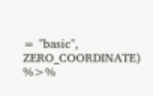= "basic", ZERO_COORDINATE) %>%